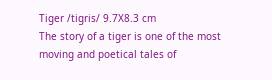Tiger /tigris/ 9.7X8.3 cm
The story of a tiger is one of the most moving and poetical tales of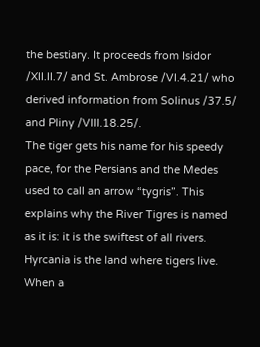the bestiary. It proceeds from Isidor /XII.II.7/ and St. Ambrose /VI.4.21/ who derived information from Solinus /37.5/ and Pliny /VIII.18.25/.
The tiger gets his name for his speedy pace, for the Persians and the Medes used to call an arrow “tygris”. This explains why the River Tigres is named as it is: it is the swiftest of all rivers. Hyrcania is the land where tigers live. When a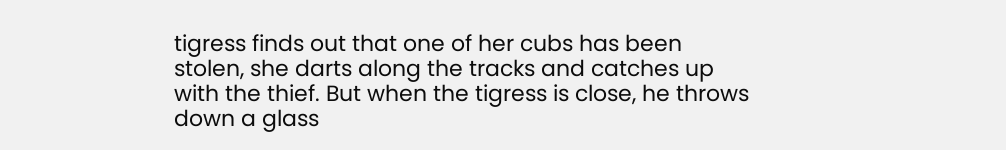tigress finds out that one of her cubs has been stolen, she darts along the tracks and catches up with the thief. But when the tigress is close, he throws down a glass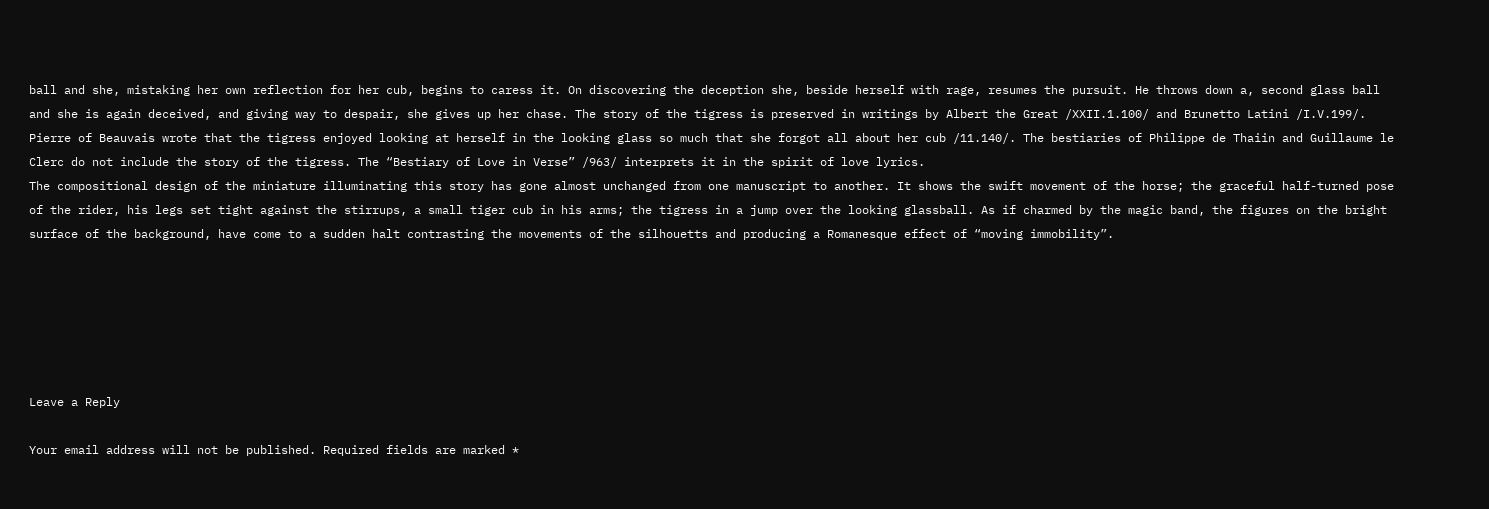ball and she, mistaking her own reflection for her cub, begins to caress it. On discovering the deception she, beside herself with rage, resumes the pursuit. He throws down a, second glass ball and she is again deceived, and giving way to despair, she gives up her chase. The story of the tigress is preserved in writings by Albert the Great /XXII.1.100/ and Brunetto Latini /I.V.199/. Pierre of Beauvais wrote that the tigress enjoyed looking at herself in the looking glass so much that she forgot all about her cub /11.140/. The bestiaries of Philippe de Thaiin and Guillaume le Clerc do not include the story of the tigress. The “Bestiary of Love in Verse” /963/ interprets it in the spirit of love lyrics.
The compositional design of the miniature illuminating this story has gone almost unchanged from one manuscript to another. It shows the swift movement of the horse; the graceful half-turned pose of the rider, his legs set tight against the stirrups, a small tiger cub in his arms; the tigress in a jump over the looking glassball. As if charmed by the magic band, the figures on the bright surface of the background, have come to a sudden halt contrasting the movements of the silhouetts and producing a Romanesque effect of “moving immobility”.






Leave a Reply

Your email address will not be published. Required fields are marked *